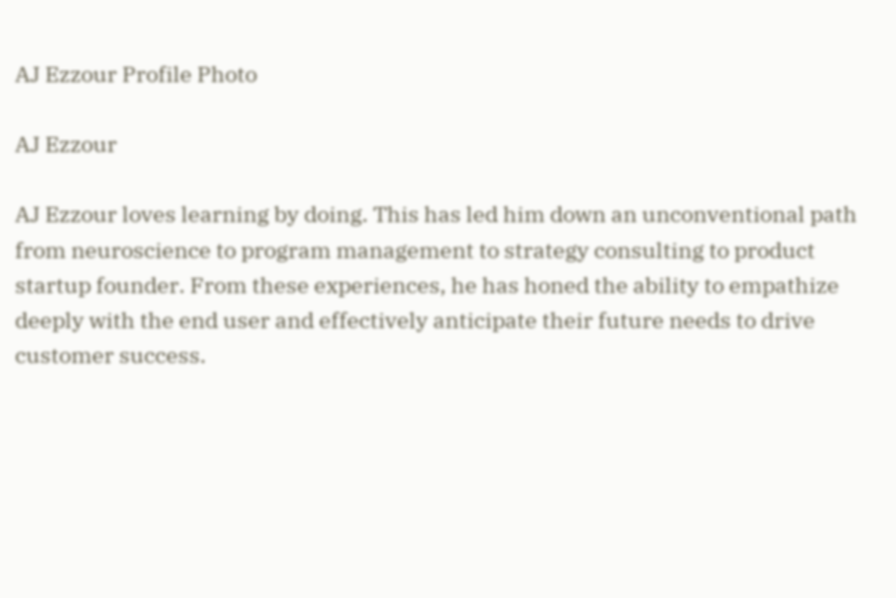AJ Ezzour Profile Photo

AJ Ezzour

AJ Ezzour loves learning by doing. This has led him down an unconventional path from neuroscience to program management to strategy consulting to product startup founder. From these experiences, he has honed the ability to empathize deeply with the end user and effectively anticipate their future needs to drive customer success.